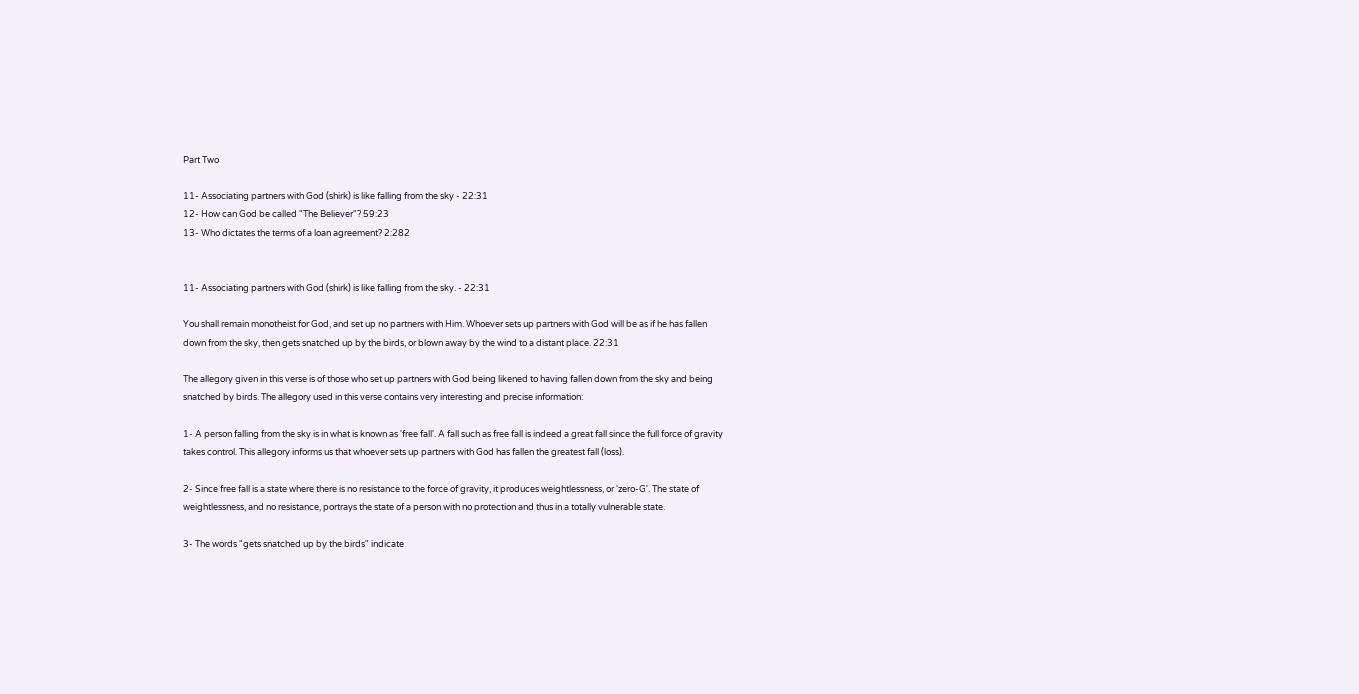Part Two

11- Associating partners with God (shirk) is like falling from the sky - 22:31
12- How can God be called "The Believer"? 59:23
13- Who dictates the terms of a loan agreement? 2:282


11- Associating partners with God (shirk) is like falling from the sky. - 22:31

You shall remain monotheist for God, and set up no partners with Him. Whoever sets up partners with God will be as if he has fallen down from the sky, then gets snatched up by the birds, or blown away by the wind to a distant place. 22:31

The allegory given in this verse is of those who set up partners with God being likened to having fallen down from the sky and being snatched by birds. The allegory used in this verse contains very interesting and precise information:

1- A person falling from the sky is in what is known as 'free fall'. A fall such as free fall is indeed a great fall since the full force of gravity takes control. This allegory informs us that whoever sets up partners with God has fallen the greatest fall (loss).

2- Since free fall is a state where there is no resistance to the force of gravity, it produces weightlessness, or 'zero-G'. The state of weightlessness, and no resistance, portrays the state of a person with no protection and thus in a totally vulnerable state.

3- The words "gets snatched up by the birds" indicate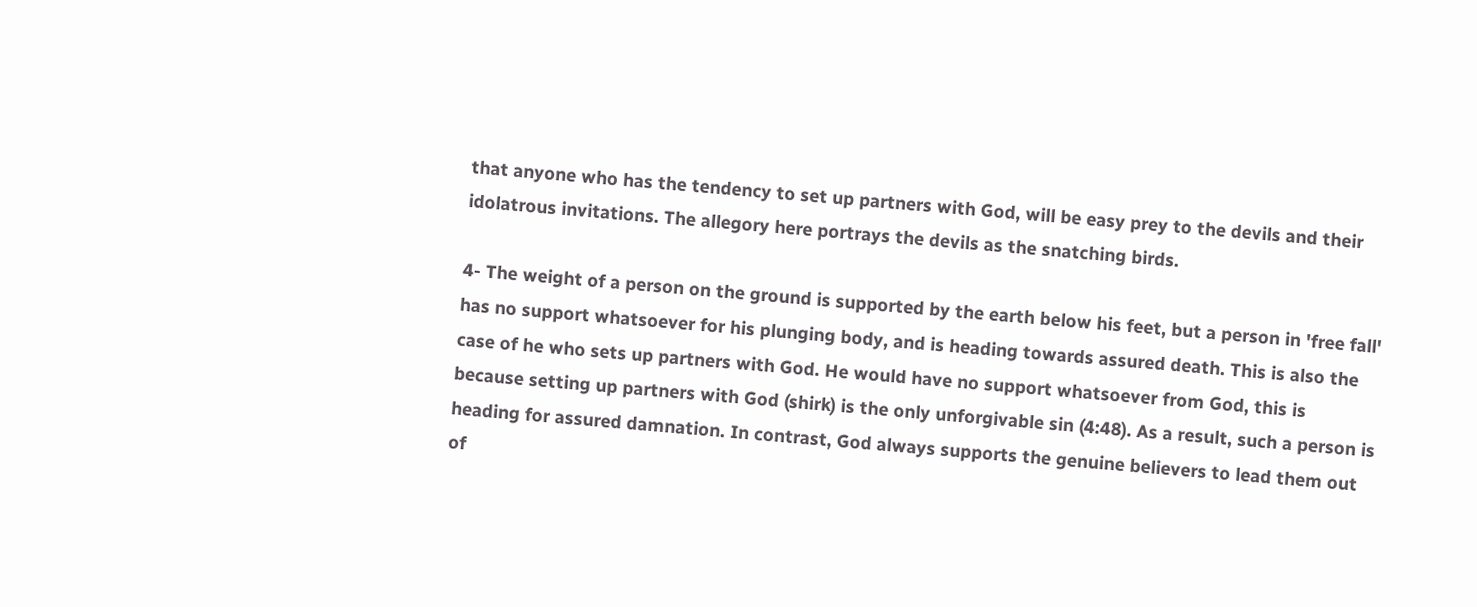that anyone who has the tendency to set up partners with God, will be easy prey to the devils and their idolatrous invitations. The allegory here portrays the devils as the snatching birds.

4- The weight of a person on the ground is supported by the earth below his feet, but a person in 'free fall' has no support whatsoever for his plunging body, and is heading towards assured death. This is also the case of he who sets up partners with God. He would have no support whatsoever from God, this is because setting up partners with God (shirk) is the only unforgivable sin (4:48). As a result, such a person is heading for assured damnation. In contrast, God always supports the genuine believers to lead them out of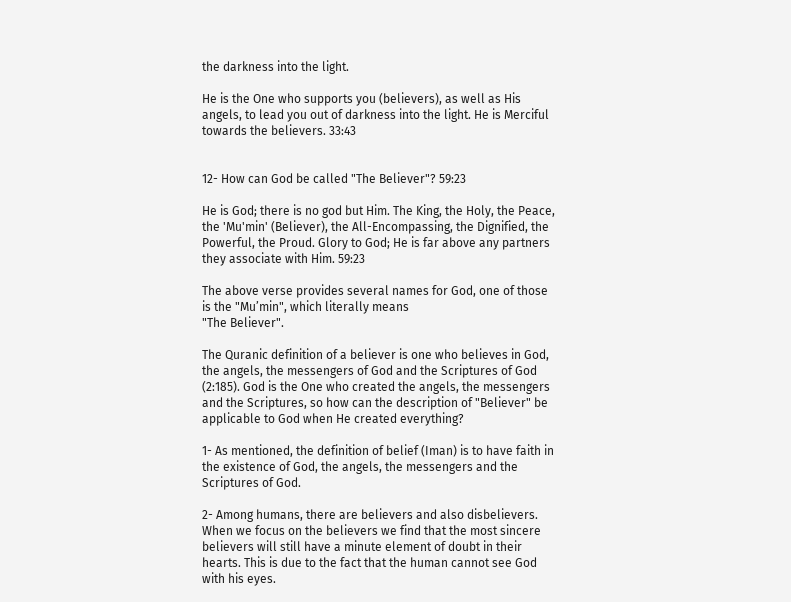the darkness into the light.

He is the One who supports you (believers), as well as His angels, to lead you out of darkness into the light. He is Merciful towards the believers. 33:43


12- How can God be called "The Believer"? 59:23

He is God; there is no god but Him. The King, the Holy, the Peace, the 'Mu'min' (Believer), the All-Encompassing, the Dignified, the Powerful, the Proud. Glory to God; He is far above any partners they associate with Him. 59:23

The above verse provides several names for God, one of those is the "Mu’min", which literally means
"The Believer".

The Quranic definition of a believer is one who believes in God, the angels, the messengers of God and the Scriptures of God (2:185). God is the One who created the angels, the messengers and the Scriptures, so how can the description of "Believer" be applicable to God when He created everything?

1- As mentioned, the definition of belief (Iman) is to have faith in the existence of God, the angels, the messengers and the Scriptures of God.

2- Among humans, there are believers and also disbelievers. When we focus on the believers we find that the most sincere believers will still have a minute element of doubt in their hearts. This is due to the fact that the human cannot see God with his eyes.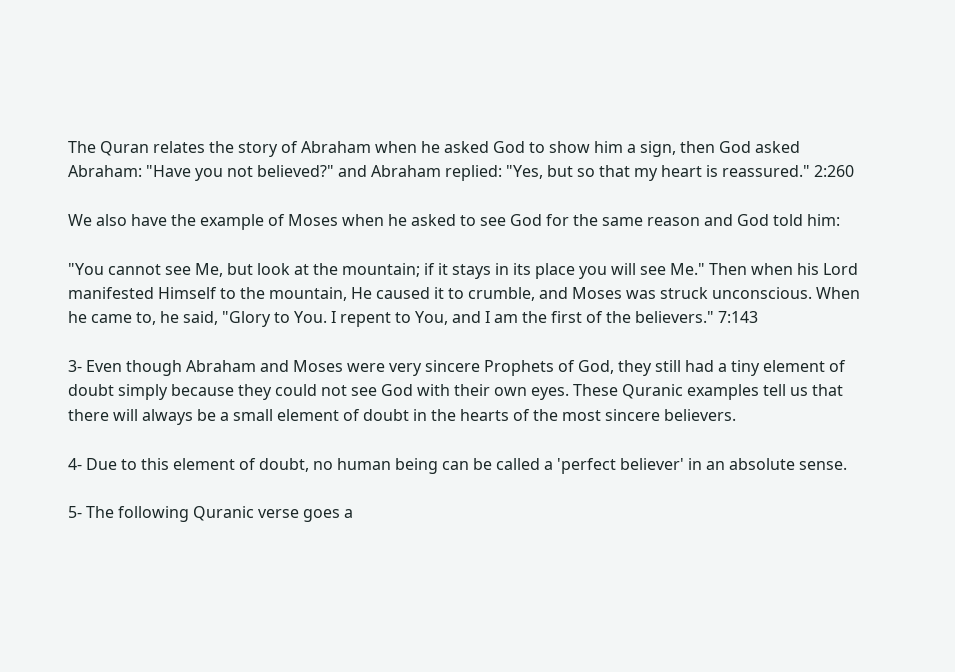The Quran relates the story of Abraham when he asked God to show him a sign, then God asked Abraham: "Have you not believed?" and Abraham replied: "Yes, but so that my heart is reassured." 2:260

We also have the example of Moses when he asked to see God for the same reason and God told him:

"You cannot see Me, but look at the mountain; if it stays in its place you will see Me." Then when his Lord manifested Himself to the mountain, He caused it to crumble, and Moses was struck unconscious. When he came to, he said, "Glory to You. I repent to You, and I am the first of the believers." 7:143

3- Even though Abraham and Moses were very sincere Prophets of God, they still had a tiny element of doubt simply because they could not see God with their own eyes. These Quranic examples tell us that there will always be a small element of doubt in the hearts of the most sincere believers.

4- Due to this element of doubt, no human being can be called a 'perfect believer' in an absolute sense.

5- The following Quranic verse goes a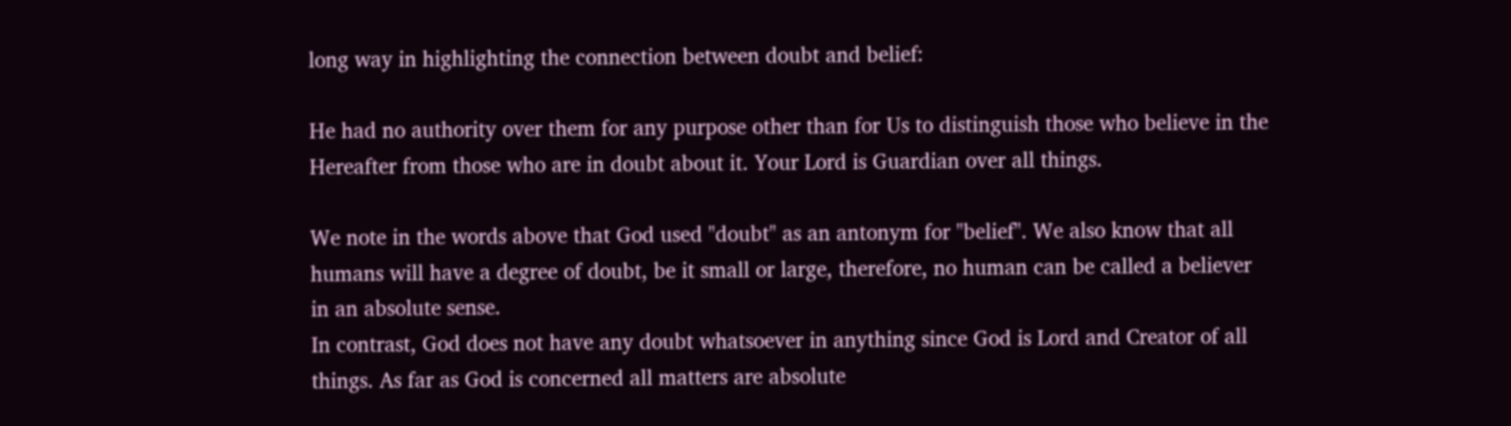long way in highlighting the connection between doubt and belief:

He had no authority over them for any purpose other than for Us to distinguish those who believe in the Hereafter from those who are in doubt about it. Your Lord is Guardian over all things.

We note in the words above that God used "doubt" as an antonym for "belief". We also know that all humans will have a degree of doubt, be it small or large, therefore, no human can be called a believer in an absolute sense.
In contrast, God does not have any doubt whatsoever in anything since God is Lord and Creator of all things. As far as God is concerned all matters are absolute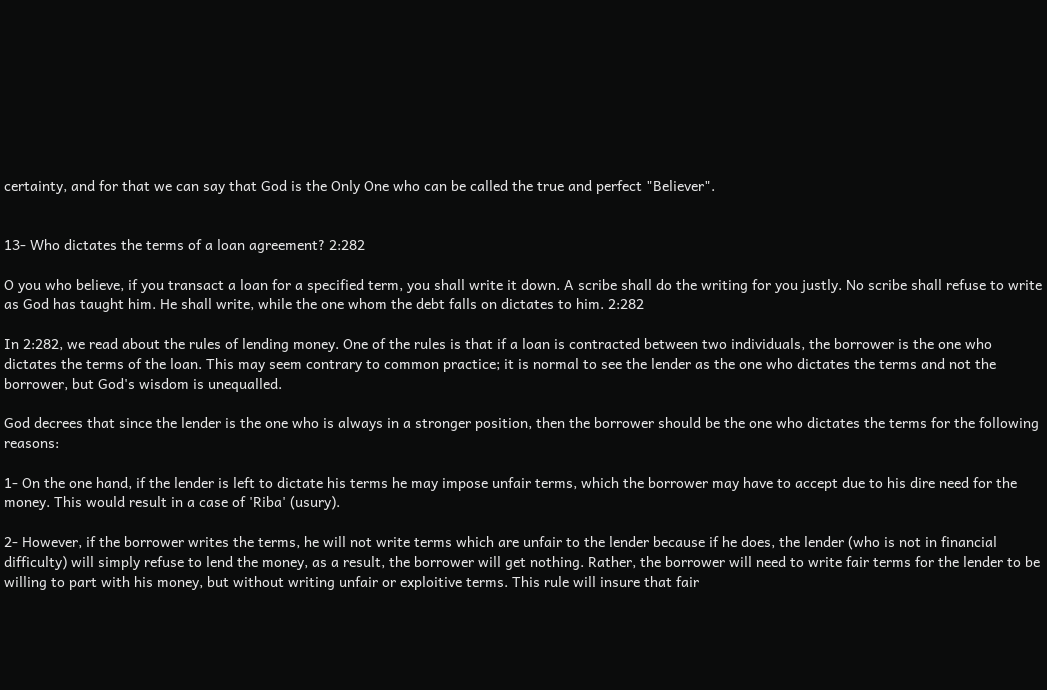certainty, and for that we can say that God is the Only One who can be called the true and perfect "Believer".


13- Who dictates the terms of a loan agreement? 2:282

O you who believe, if you transact a loan for a specified term, you shall write it down. A scribe shall do the writing for you justly. No scribe shall refuse to write as God has taught him. He shall write, while the one whom the debt falls on dictates to him. 2:282

In 2:282, we read about the rules of lending money. One of the rules is that if a loan is contracted between two individuals, the borrower is the one who dictates the terms of the loan. This may seem contrary to common practice; it is normal to see the lender as the one who dictates the terms and not the borrower, but God's wisdom is unequalled.

God decrees that since the lender is the one who is always in a stronger position, then the borrower should be the one who dictates the terms for the following reasons:

1- On the one hand, if the lender is left to dictate his terms he may impose unfair terms, which the borrower may have to accept due to his dire need for the money. This would result in a case of 'Riba' (usury).

2- However, if the borrower writes the terms, he will not write terms which are unfair to the lender because if he does, the lender (who is not in financial difficulty) will simply refuse to lend the money, as a result, the borrower will get nothing. Rather, the borrower will need to write fair terms for the lender to be willing to part with his money, but without writing unfair or exploitive terms. This rule will insure that fair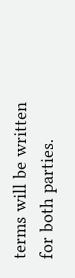terms will be written for both parties.